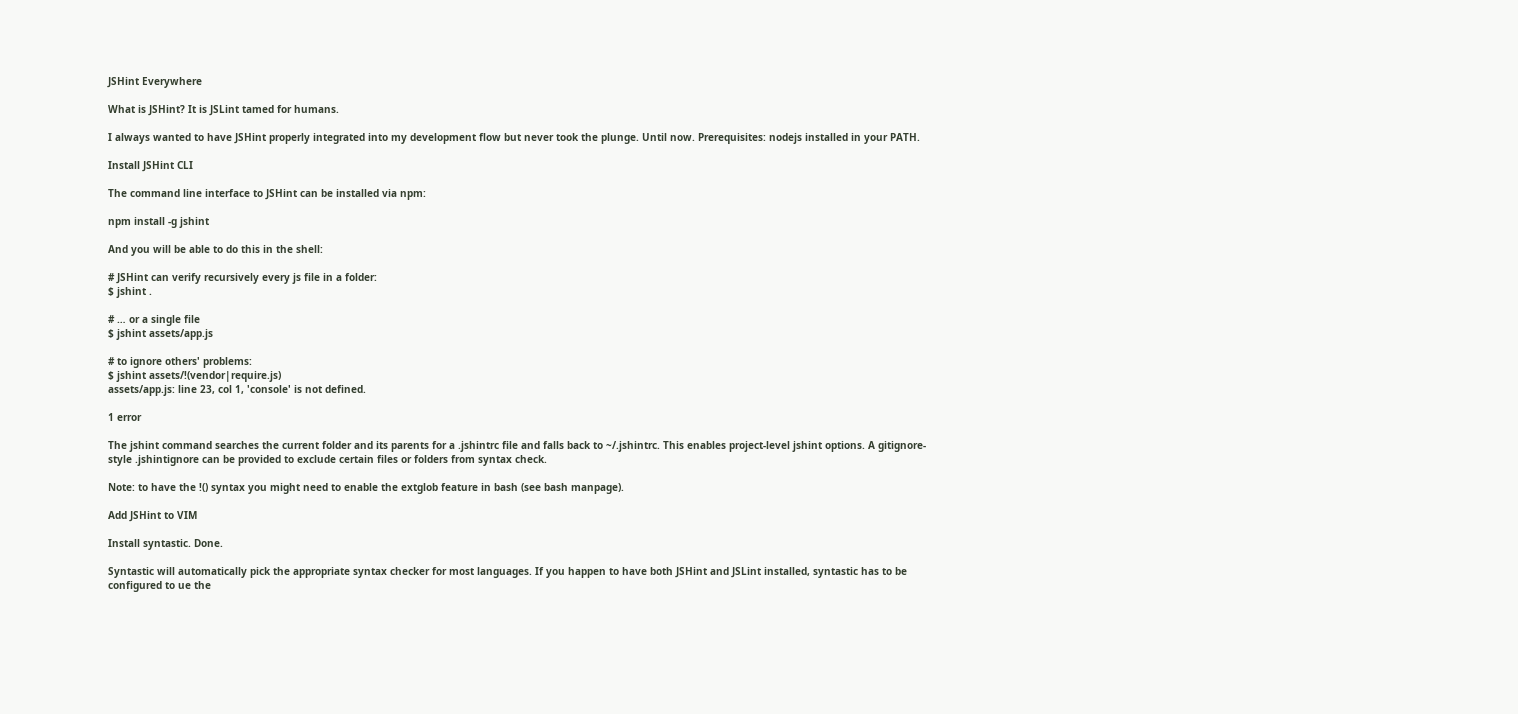JSHint Everywhere

What is JSHint? It is JSLint tamed for humans.

I always wanted to have JSHint properly integrated into my development flow but never took the plunge. Until now. Prerequisites: nodejs installed in your PATH.

Install JSHint CLI

The command line interface to JSHint can be installed via npm:

npm install -g jshint

And you will be able to do this in the shell:

# JSHint can verify recursively every js file in a folder:
$ jshint .

# … or a single file
$ jshint assets/app.js

# to ignore others' problems:
$ jshint assets/!(vendor|require.js)
assets/app.js: line 23, col 1, 'console' is not defined.

1 error

The jshint command searches the current folder and its parents for a .jshintrc file and falls back to ~/.jshintrc. This enables project-level jshint options. A gitignore-style .jshintignore can be provided to exclude certain files or folders from syntax check.

Note: to have the !() syntax you might need to enable the extglob feature in bash (see bash manpage).

Add JSHint to VIM

Install syntastic. Done.

Syntastic will automatically pick the appropriate syntax checker for most languages. If you happen to have both JSHint and JSLint installed, syntastic has to be configured to ue the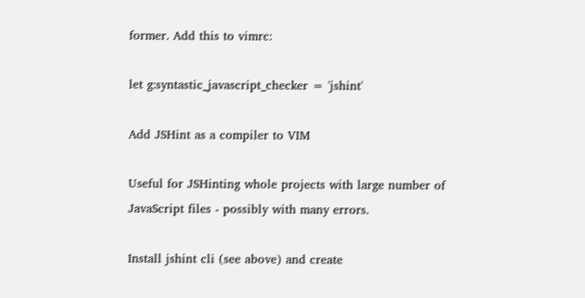former. Add this to vimrc:

let g:syntastic_javascript_checker = 'jshint'

Add JSHint as a compiler to VIM

Useful for JSHinting whole projects with large number of JavaScript files - possibly with many errors.

Install jshint cli (see above) and create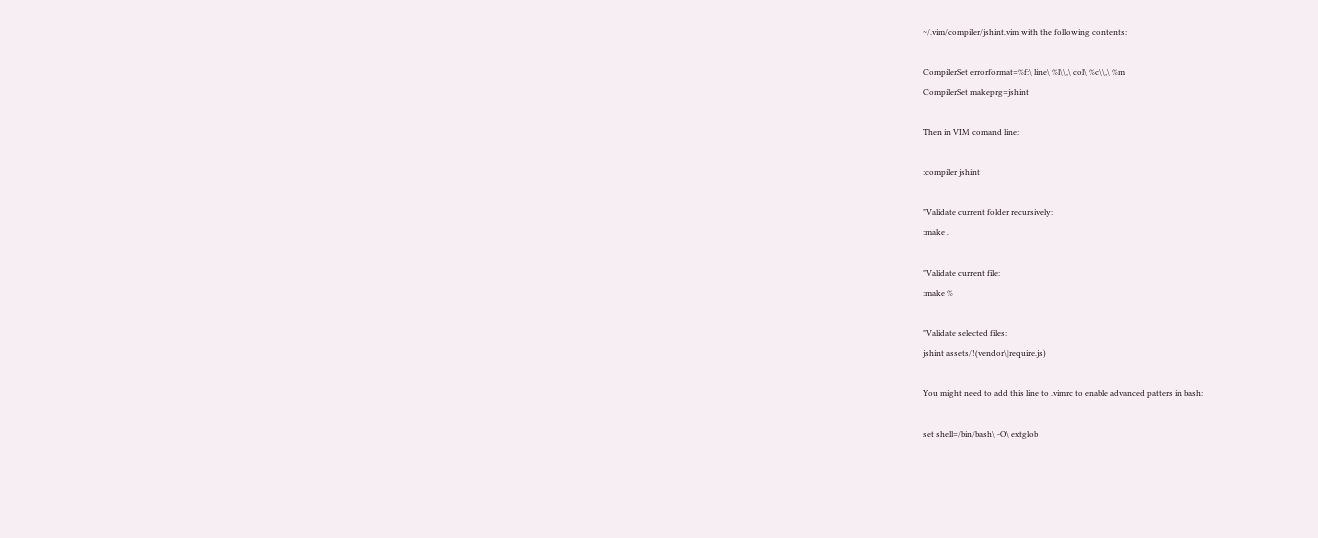~/.vim/compiler/jshint.vim with the following contents:

CompilerSet errorformat=%f:\ line\ %l\\,\ col\ %c\\,\ %m
CompilerSet makeprg=jshint

Then in VIM comand line:

:compiler jshint

"Validate current folder recursively:
:make .

"Validate current file:
:make %

"Validate selected files:
jshint assets/!(vendor\|require.js)

You might need to add this line to .vimrc to enable advanced patters in bash:

set shell=/bin/bash\ -O\ extglob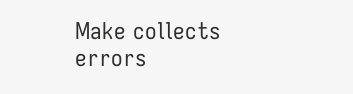Make collects errors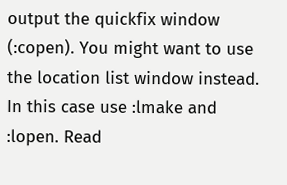output the quickfix window (:copen). You might want to use the location list window instead. In this case use :lmake and :lopen. Read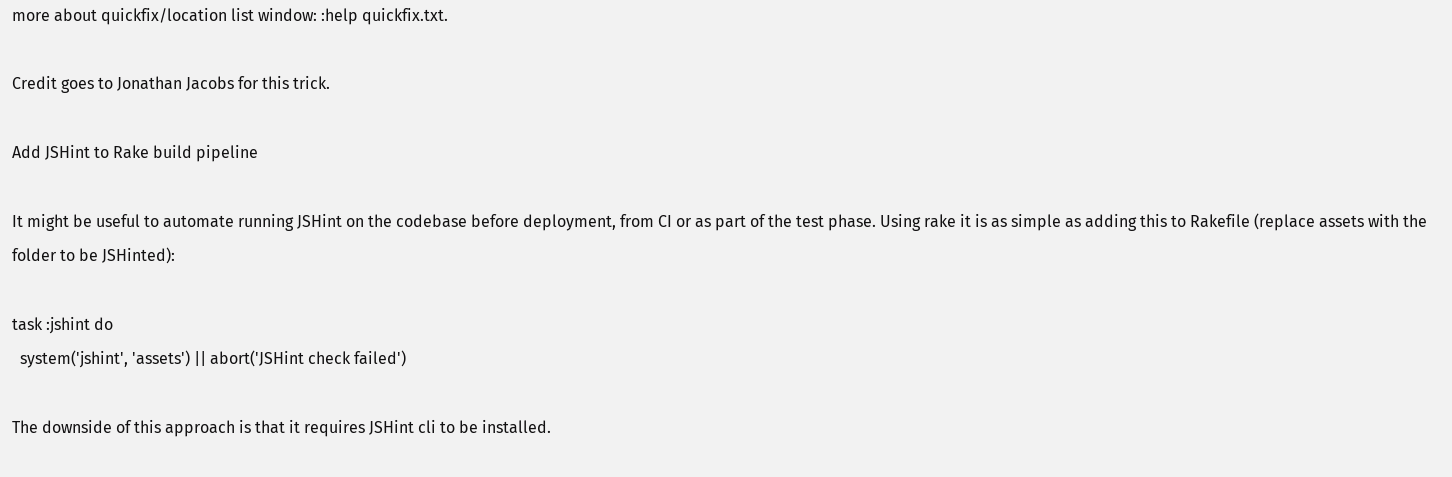more about quickfix/location list window: :help quickfix.txt.

Credit goes to Jonathan Jacobs for this trick.

Add JSHint to Rake build pipeline

It might be useful to automate running JSHint on the codebase before deployment, from CI or as part of the test phase. Using rake it is as simple as adding this to Rakefile (replace assets with the folder to be JSHinted):

task :jshint do
  system('jshint', 'assets') || abort('JSHint check failed')

The downside of this approach is that it requires JSHint cli to be installed.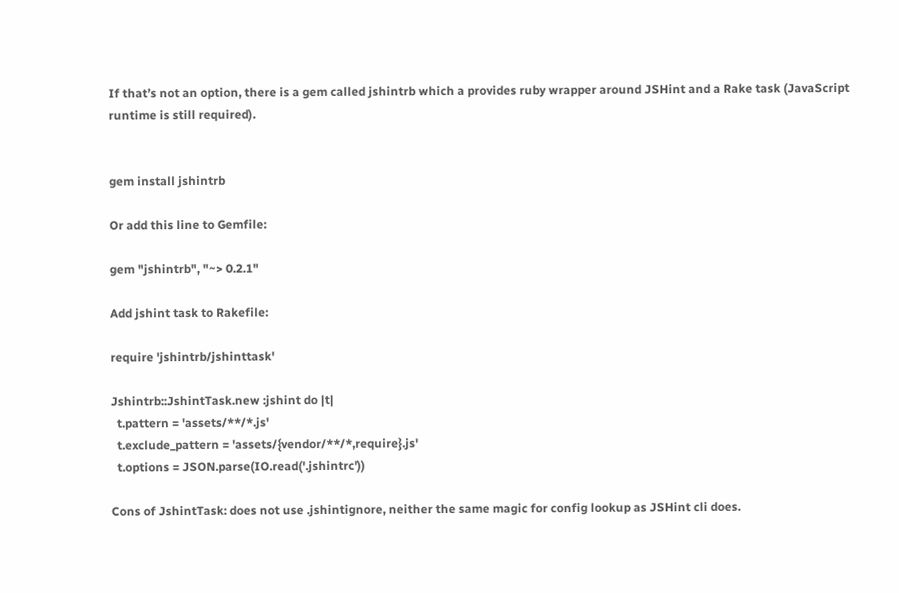If that’s not an option, there is a gem called jshintrb which a provides ruby wrapper around JSHint and a Rake task (JavaScript runtime is still required).


gem install jshintrb

Or add this line to Gemfile:

gem "jshintrb", "~> 0.2.1"

Add jshint task to Rakefile:

require 'jshintrb/jshinttask'

Jshintrb::JshintTask.new :jshint do |t|
  t.pattern = 'assets/**/*.js'
  t.exclude_pattern = 'assets/{vendor/**/*,require}.js'
  t.options = JSON.parse(IO.read('.jshintrc'))

Cons of JshintTask: does not use .jshintignore, neither the same magic for config lookup as JSHint cli does.